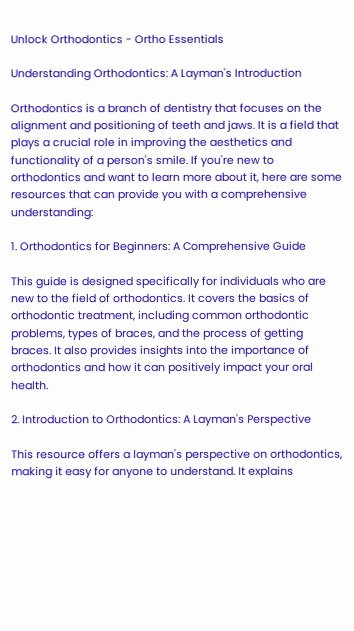Unlock Orthodontics - Ortho Essentials

Understanding Orthodontics: A Layman's Introduction

Orthodontics is a branch of dentistry that focuses on the alignment and positioning of teeth and jaws. It is a field that plays a crucial role in improving the aesthetics and functionality of a person's smile. If you're new to orthodontics and want to learn more about it, here are some resources that can provide you with a comprehensive understanding:

1. Orthodontics for Beginners: A Comprehensive Guide

This guide is designed specifically for individuals who are new to the field of orthodontics. It covers the basics of orthodontic treatment, including common orthodontic problems, types of braces, and the process of getting braces. It also provides insights into the importance of orthodontics and how it can positively impact your oral health.

2. Introduction to Orthodontics: A Layman's Perspective

This resource offers a layman's perspective on orthodontics, making it easy for anyone to understand. It explains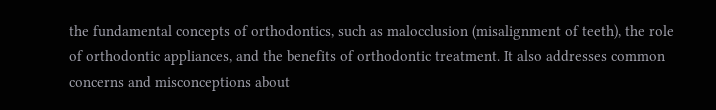the fundamental concepts of orthodontics, such as malocclusion (misalignment of teeth), the role of orthodontic appliances, and the benefits of orthodontic treatment. It also addresses common concerns and misconceptions about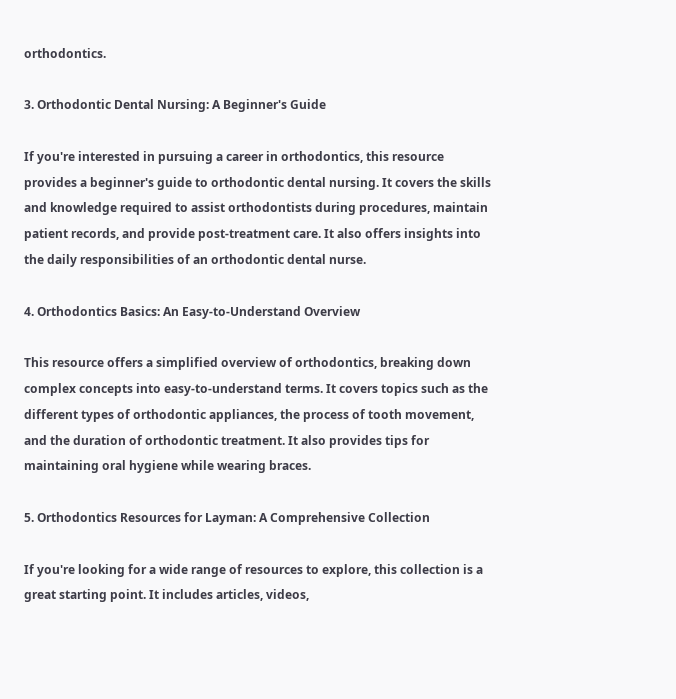orthodontics.

3. Orthodontic Dental Nursing: A Beginner's Guide

If you're interested in pursuing a career in orthodontics, this resource provides a beginner's guide to orthodontic dental nursing. It covers the skills and knowledge required to assist orthodontists during procedures, maintain patient records, and provide post-treatment care. It also offers insights into the daily responsibilities of an orthodontic dental nurse.

4. Orthodontics Basics: An Easy-to-Understand Overview

This resource offers a simplified overview of orthodontics, breaking down complex concepts into easy-to-understand terms. It covers topics such as the different types of orthodontic appliances, the process of tooth movement, and the duration of orthodontic treatment. It also provides tips for maintaining oral hygiene while wearing braces.

5. Orthodontics Resources for Layman: A Comprehensive Collection

If you're looking for a wide range of resources to explore, this collection is a great starting point. It includes articles, videos,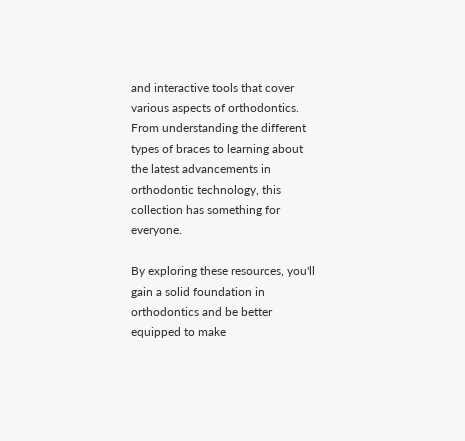and interactive tools that cover various aspects of orthodontics. From understanding the different types of braces to learning about the latest advancements in orthodontic technology, this collection has something for everyone.

By exploring these resources, you'll gain a solid foundation in orthodontics and be better equipped to make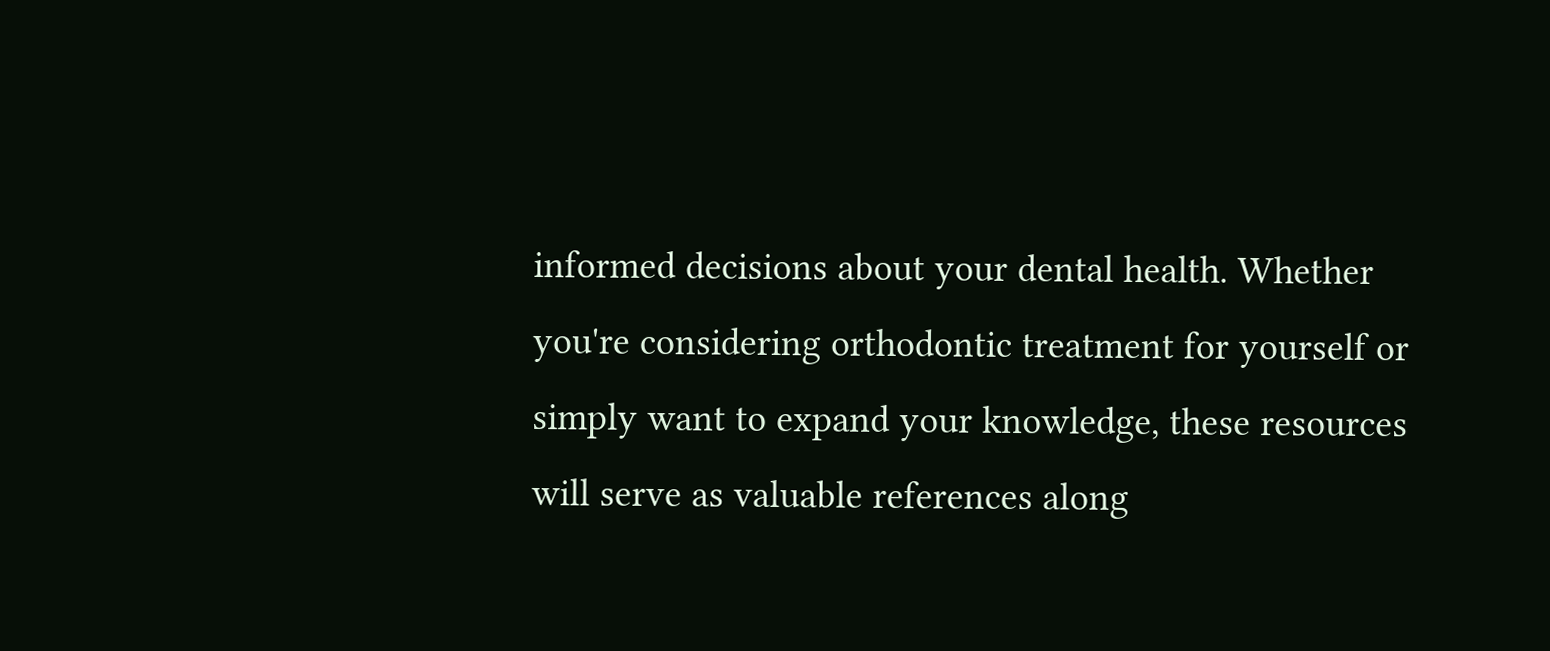informed decisions about your dental health. Whether you're considering orthodontic treatment for yourself or simply want to expand your knowledge, these resources will serve as valuable references along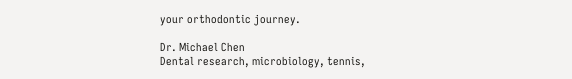your orthodontic journey.

Dr. Michael Chen
Dental research, microbiology, tennis,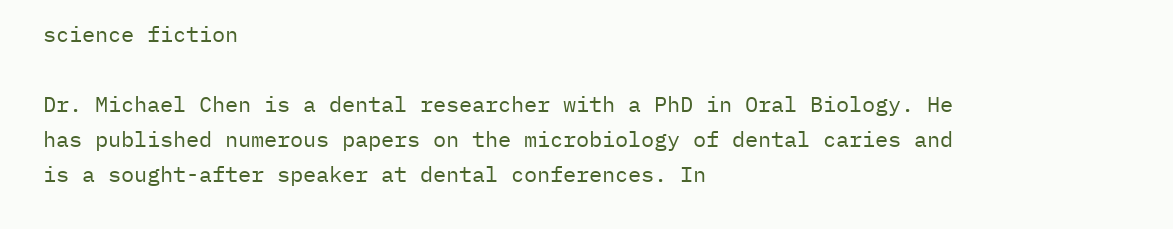science fiction

Dr. Michael Chen is a dental researcher with a PhD in Oral Biology. He has published numerous papers on the microbiology of dental caries and is a sought-after speaker at dental conferences. In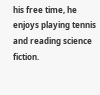his free time, he enjoys playing tennis and reading science fiction.